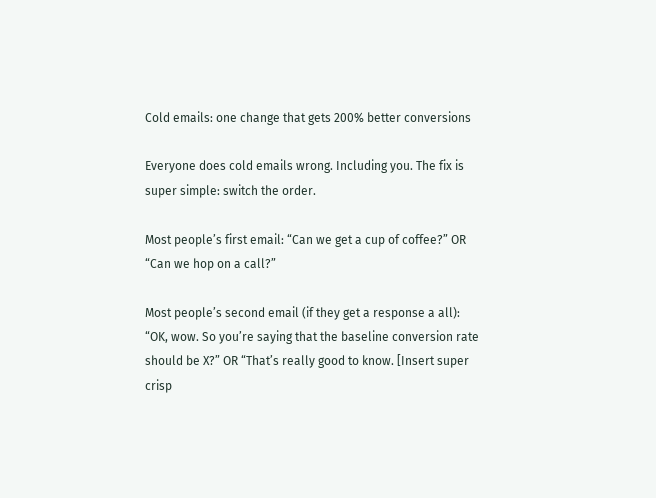Cold emails: one change that gets 200% better conversions

Everyone does cold emails wrong. Including you. The fix is super simple: switch the order.

Most people’s first email: “Can we get a cup of coffee?” OR “Can we hop on a call?”

Most people’s second email (if they get a response a all): “OK, wow. So you’re saying that the baseline conversion rate should be X?” OR “That’s really good to know. [Insert super crisp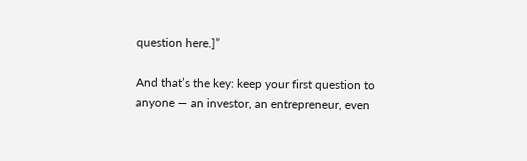question here.]”

And that’s the key: keep your first question to anyone — an investor, an entrepreneur, even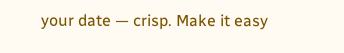your date — crisp. Make it easy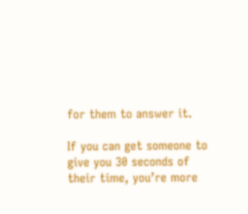for them to answer it.

If you can get someone to give you 30 seconds of their time, you’re more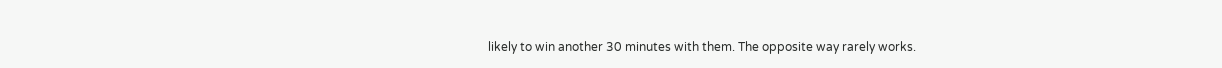likely to win another 30 minutes with them. The opposite way rarely works.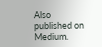Also published on Medium.